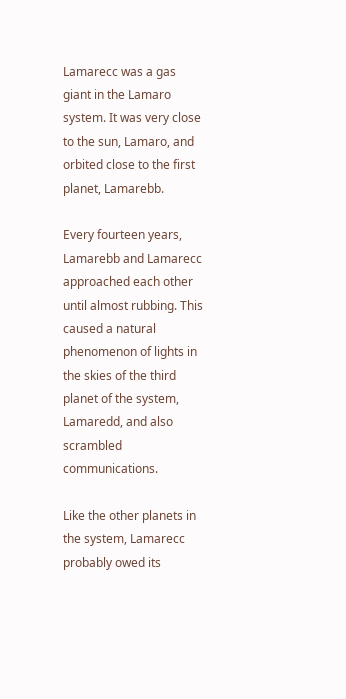Lamarecc was a gas giant in the Lamaro system. It was very close to the sun, Lamaro, and orbited close to the first planet, Lamarebb.

Every fourteen years, Lamarebb and Lamarecc approached each other until almost rubbing. This caused a natural phenomenon of lights in the skies of the third planet of the system, Lamaredd, and also scrambled communications.

Like the other planets in the system, Lamarecc probably owed its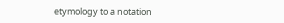etymology to a notation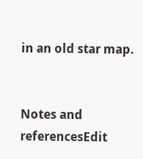in an old star map.


Notes and referencesEdit